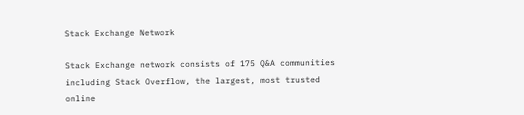Stack Exchange Network

Stack Exchange network consists of 175 Q&A communities including Stack Overflow, the largest, most trusted online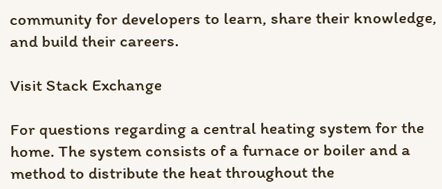community for developers to learn, share their knowledge, and build their careers.

Visit Stack Exchange

For questions regarding a central heating system for the home. The system consists of a furnace or boiler and a method to distribute the heat throughout the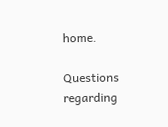home.

Questions regarding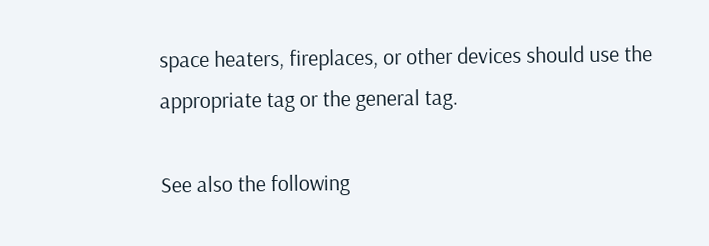space heaters, fireplaces, or other devices should use the appropriate tag or the general tag.

See also the following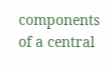components of a central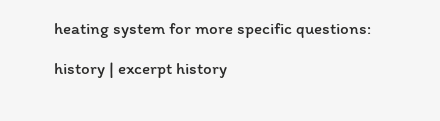heating system for more specific questions:

history | excerpt history